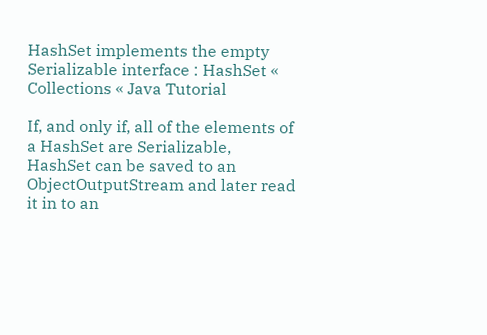HashSet implements the empty Serializable interface : HashSet « Collections « Java Tutorial

If, and only if, all of the elements of a HashSet are Serializable, HashSet can be saved to an ObjectOutputStream and later read it in to an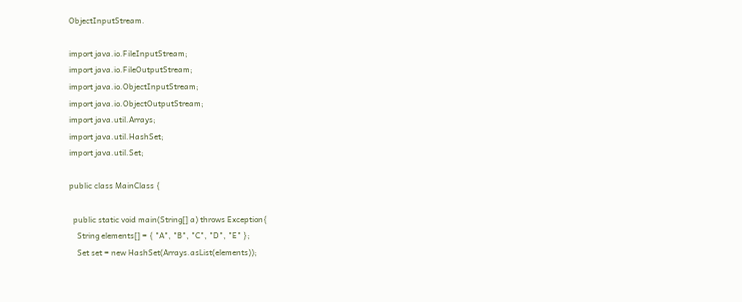ObjectInputStream.

import java.io.FileInputStream;
import java.io.FileOutputStream;
import java.io.ObjectInputStream;
import java.io.ObjectOutputStream;
import java.util.Arrays;
import java.util.HashSet;
import java.util.Set;

public class MainClass {

  public static void main(String[] a) throws Exception{
    String elements[] = { "A", "B", "C", "D", "E" };
    Set set = new HashSet(Arrays.asList(elements));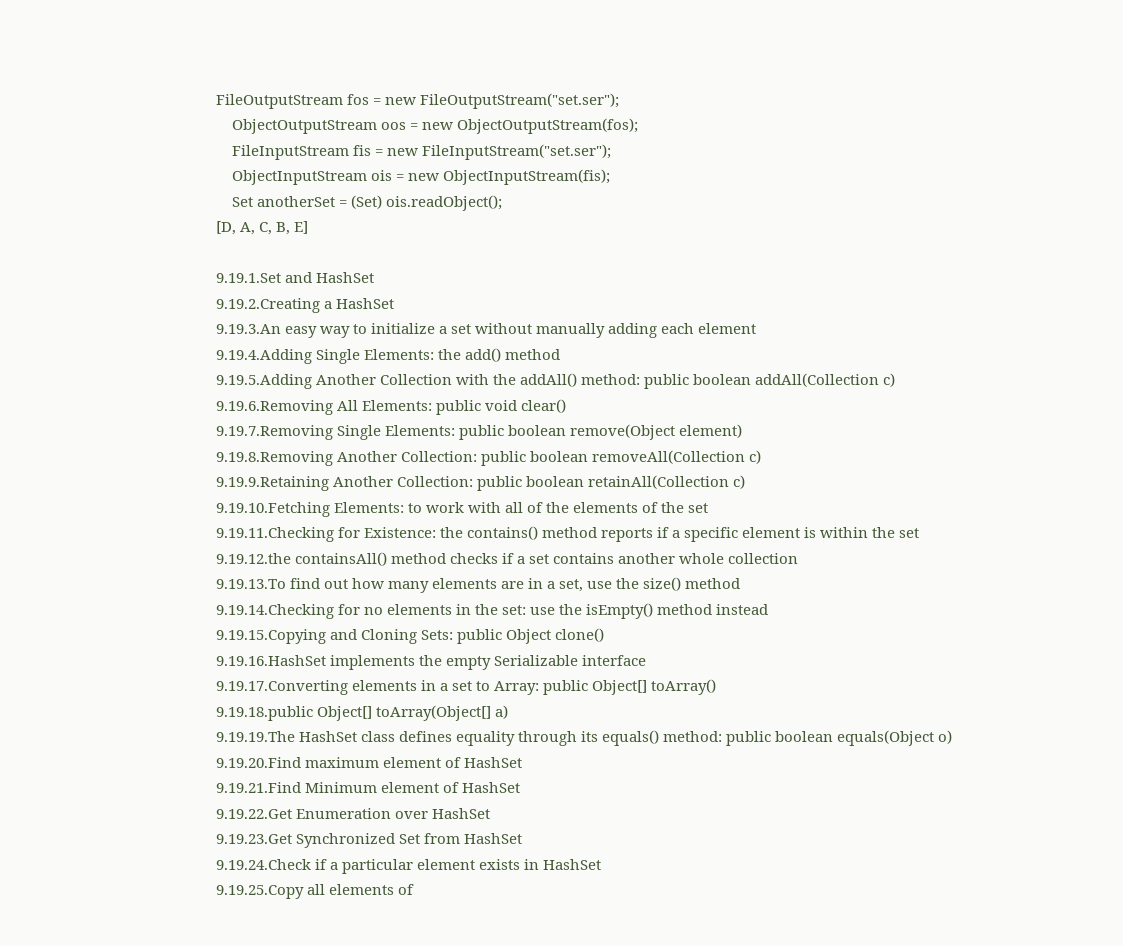FileOutputStream fos = new FileOutputStream("set.ser");
    ObjectOutputStream oos = new ObjectOutputStream(fos);
    FileInputStream fis = new FileInputStream("set.ser");
    ObjectInputStream ois = new ObjectInputStream(fis);
    Set anotherSet = (Set) ois.readObject();
[D, A, C, B, E]

9.19.1.Set and HashSet
9.19.2.Creating a HashSet
9.19.3.An easy way to initialize a set without manually adding each element
9.19.4.Adding Single Elements: the add() method
9.19.5.Adding Another Collection with the addAll() method: public boolean addAll(Collection c)
9.19.6.Removing All Elements: public void clear()
9.19.7.Removing Single Elements: public boolean remove(Object element)
9.19.8.Removing Another Collection: public boolean removeAll(Collection c)
9.19.9.Retaining Another Collection: public boolean retainAll(Collection c)
9.19.10.Fetching Elements: to work with all of the elements of the set
9.19.11.Checking for Existence: the contains() method reports if a specific element is within the set
9.19.12.the containsAll() method checks if a set contains another whole collection
9.19.13.To find out how many elements are in a set, use the size() method
9.19.14.Checking for no elements in the set: use the isEmpty() method instead
9.19.15.Copying and Cloning Sets: public Object clone()
9.19.16.HashSet implements the empty Serializable interface
9.19.17.Converting elements in a set to Array: public Object[] toArray()
9.19.18.public Object[] toArray(Object[] a)
9.19.19.The HashSet class defines equality through its equals() method: public boolean equals(Object o)
9.19.20.Find maximum element of HashSet
9.19.21.Find Minimum element of HashSet
9.19.22.Get Enumeration over HashSet
9.19.23.Get Synchronized Set from HashSet
9.19.24.Check if a particular element exists in HashSet
9.19.25.Copy all elements of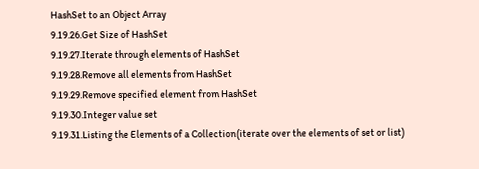HashSet to an Object Array
9.19.26.Get Size of HashSet
9.19.27.Iterate through elements of HashSet
9.19.28.Remove all elements from HashSet
9.19.29.Remove specified element from HashSet
9.19.30.Integer value set
9.19.31.Listing the Elements of a Collection(iterate over the elements of set or list)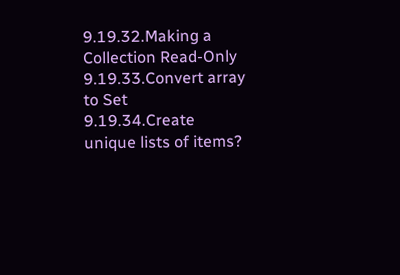9.19.32.Making a Collection Read-Only
9.19.33.Convert array to Set
9.19.34.Create unique lists of items?